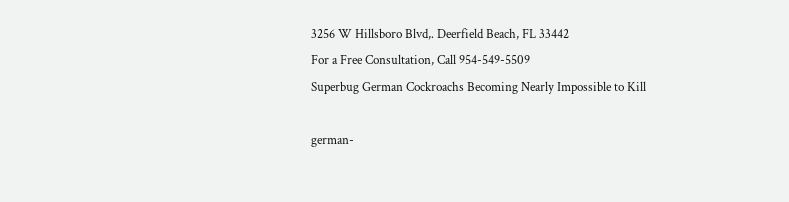3256 W Hillsboro Blvd,. Deerfield Beach, FL 33442
For a Free Consultation, Call 954-549-5509
Superbug German Cockroachs Becoming Nearly Impossible to Kill

german-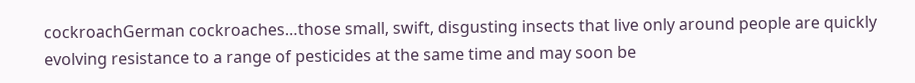cockroachGerman cockroaches…those small, swift, disgusting insects that live only around people are quickly evolving resistance to a range of pesticides at the same time and may soon be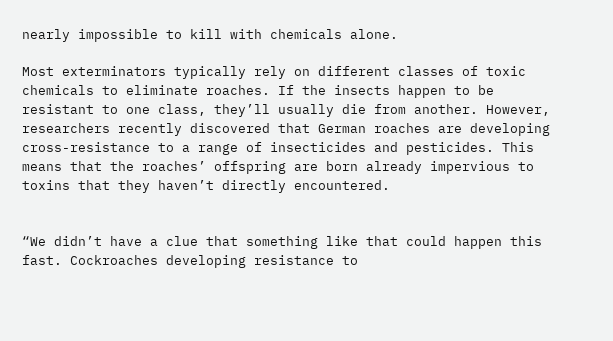nearly impossible to kill with chemicals alone.

Most exterminators typically rely on different classes of toxic chemicals to eliminate roaches. If the insects happen to be resistant to one class, they’ll usually die from another. However, researchers recently discovered that German roaches are developing cross-resistance to a range of insecticides and pesticides. This means that the roaches’ offspring are born already impervious to toxins that they haven’t directly encountered.


“We didn’t have a clue that something like that could happen this fast. Cockroaches developing resistance to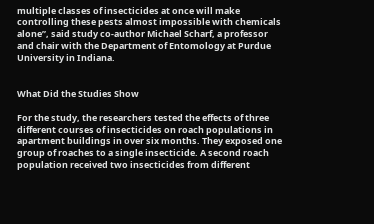multiple classes of insecticides at once will make controlling these pests almost impossible with chemicals alone”, said study co-author Michael Scharf, a professor and chair with the Department of Entomology at Purdue University in Indiana.


What Did the Studies Show

For the study, the researchers tested the effects of three different courses of insecticides on roach populations in apartment buildings in over six months. They exposed one group of roaches to a single insecticide. A second roach population received two insecticides from different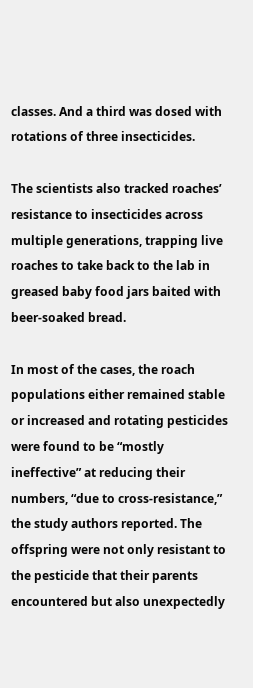classes. And a third was dosed with rotations of three insecticides.

The scientists also tracked roaches’ resistance to insecticides across multiple generations, trapping live roaches to take back to the lab in greased baby food jars baited with beer-soaked bread.

In most of the cases, the roach populations either remained stable or increased and rotating pesticides were found to be “mostly ineffective” at reducing their numbers, “due to cross-resistance,” the study authors reported. The offspring were not only resistant to the pesticide that their parents encountered but also unexpectedly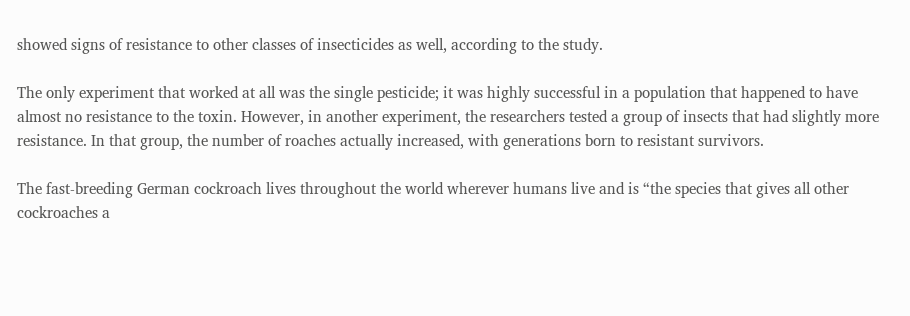showed signs of resistance to other classes of insecticides as well, according to the study.

The only experiment that worked at all was the single pesticide; it was highly successful in a population that happened to have almost no resistance to the toxin. However, in another experiment, the researchers tested a group of insects that had slightly more resistance. In that group, the number of roaches actually increased, with generations born to resistant survivors.

The fast-breeding German cockroach lives throughout the world wherever humans live and is “the species that gives all other cockroaches a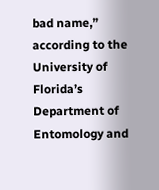bad name,” according to the University of Florida’s Department of Entomology and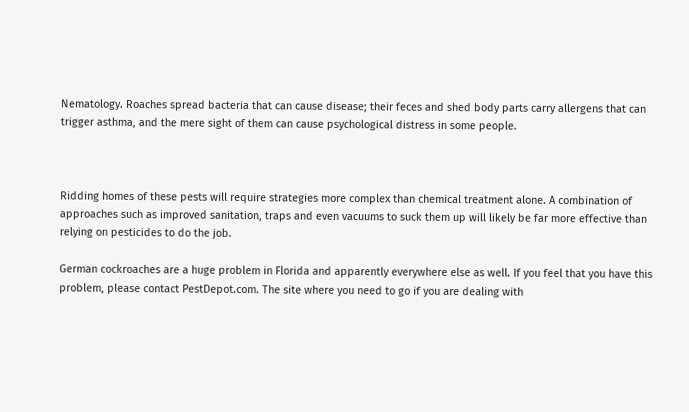Nematology. Roaches spread bacteria that can cause disease; their feces and shed body parts carry allergens that can trigger asthma, and the mere sight of them can cause psychological distress in some people.



Ridding homes of these pests will require strategies more complex than chemical treatment alone. A combination of approaches such as improved sanitation, traps and even vacuums to suck them up will likely be far more effective than relying on pesticides to do the job.

German cockroaches are a huge problem in Florida and apparently everywhere else as well. If you feel that you have this problem, please contact PestDepot.com. The site where you need to go if you are dealing with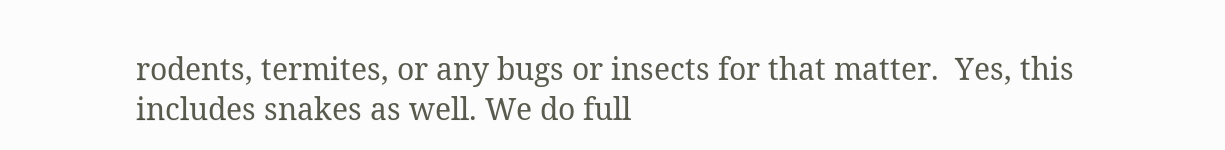rodents, termites, or any bugs or insects for that matter.  Yes, this includes snakes as well. We do full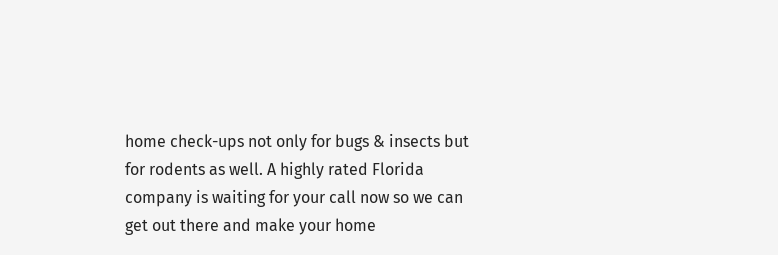home check-ups not only for bugs & insects but for rodents as well. A highly rated Florida company is waiting for your call now so we can get out there and make your home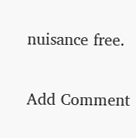nuisance free.

Add Comment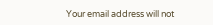Your email address will not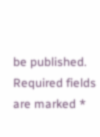be published. Required fields are marked *